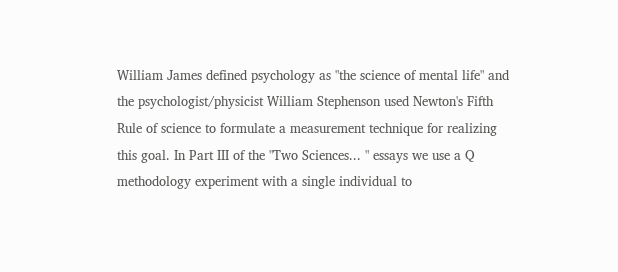William James defined psychology as "the science of mental life" and the psychologist/physicist William Stephenson used Newton's Fifth Rule of science to formulate a measurement technique for realizing this goal. In Part III of the "Two Sciences... " essays we use a Q methodology experiment with a single individual to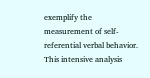exemplify the measurement of self-referential verbal behavior. This intensive analysis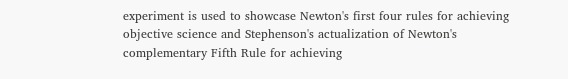experiment is used to showcase Newton's first four rules for achieving objective science and Stephenson's actualization of Newton's complementary Fifth Rule for achieving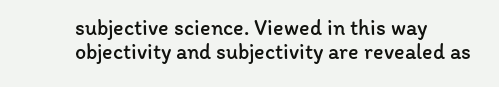subjective science. Viewed in this way objectivity and subjectivity are revealed as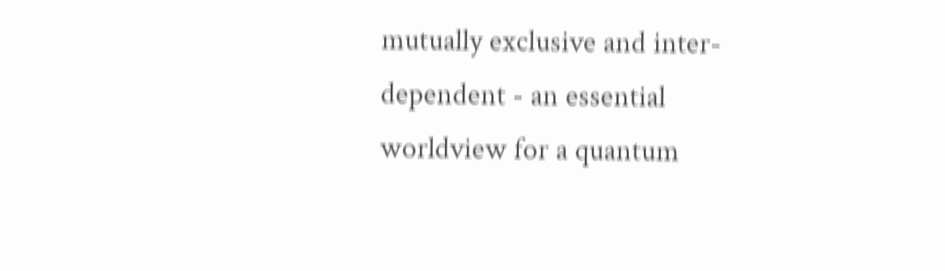mutually exclusive and inter-dependent - an essential worldview for a quantum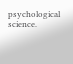psychological science.